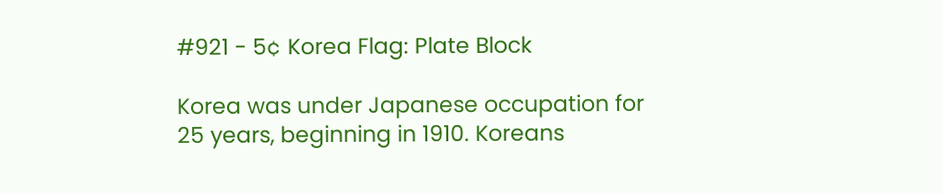#921 - 5¢ Korea Flag: Plate Block

Korea was under Japanese occupation for 25 years, beginning in 1910. Koreans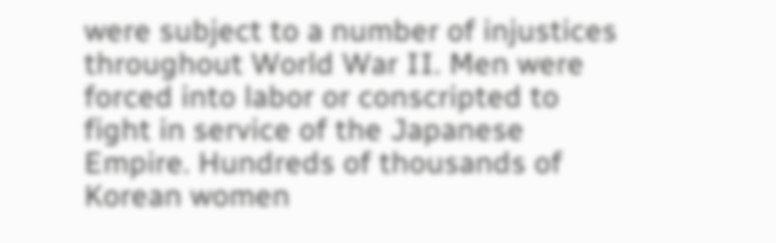were subject to a number of injustices throughout World War II. Men were forced into labor or conscripted to fight in service of the Japanese Empire. Hundreds of thousands of Korean women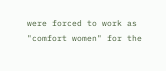were forced to work as "comfort women" for the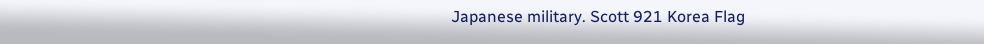Japanese military. Scott 921 Korea Flag